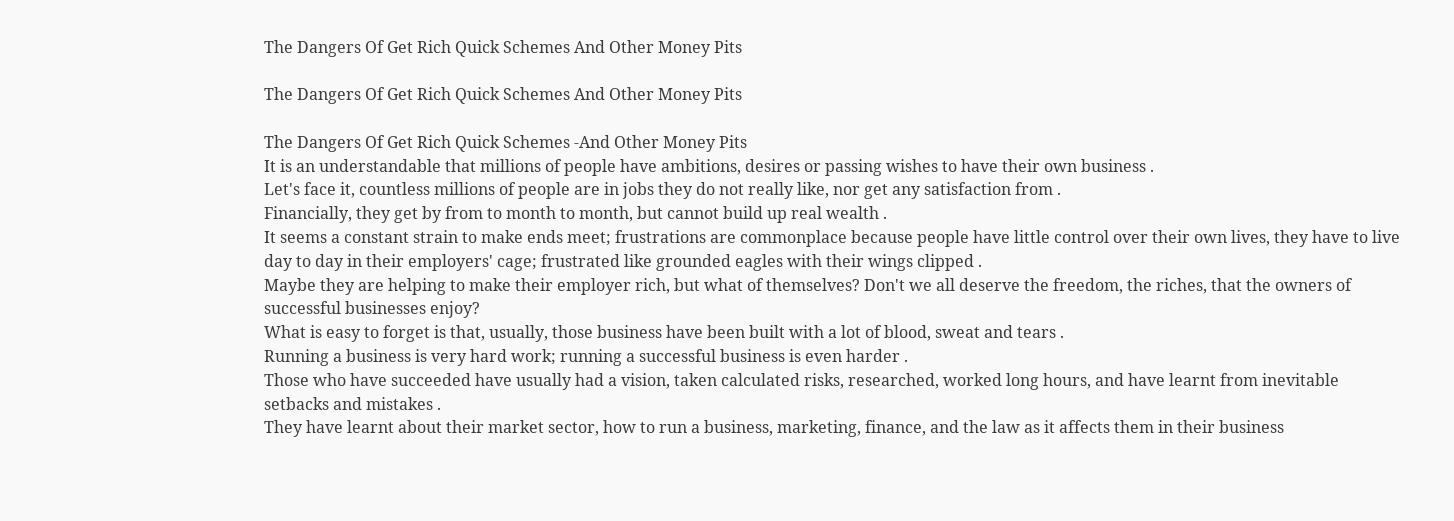The Dangers Of Get Rich Quick Schemes And Other Money Pits

The Dangers Of Get Rich Quick Schemes And Other Money Pits

The Dangers Of Get Rich Quick Schemes -And Other Money Pits
It is an understandable that millions of people have ambitions, desires or passing wishes to have their own business .
Let's face it, countless millions of people are in jobs they do not really like, nor get any satisfaction from .
Financially, they get by from to month to month, but cannot build up real wealth .
It seems a constant strain to make ends meet; frustrations are commonplace because people have little control over their own lives, they have to live day to day in their employers' cage; frustrated like grounded eagles with their wings clipped .
Maybe they are helping to make their employer rich, but what of themselves? Don't we all deserve the freedom, the riches, that the owners of successful businesses enjoy?
What is easy to forget is that, usually, those business have been built with a lot of blood, sweat and tears .
Running a business is very hard work; running a successful business is even harder .
Those who have succeeded have usually had a vision, taken calculated risks, researched, worked long hours, and have learnt from inevitable setbacks and mistakes .
They have learnt about their market sector, how to run a business, marketing, finance, and the law as it affects them in their business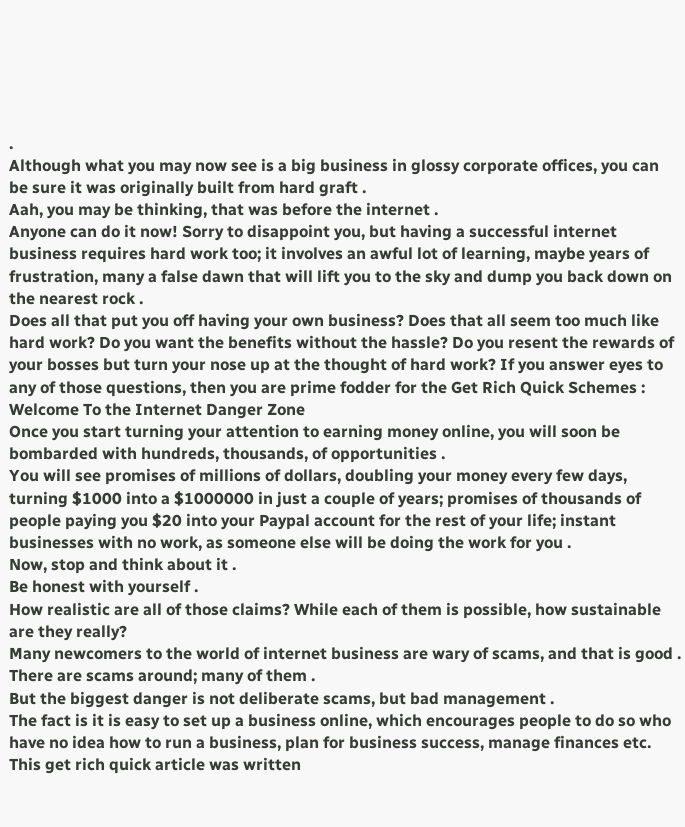.
Although what you may now see is a big business in glossy corporate offices, you can be sure it was originally built from hard graft .
Aah, you may be thinking, that was before the internet .
Anyone can do it now! Sorry to disappoint you, but having a successful internet business requires hard work too; it involves an awful lot of learning, maybe years of frustration, many a false dawn that will lift you to the sky and dump you back down on the nearest rock .
Does all that put you off having your own business? Does that all seem too much like hard work? Do you want the benefits without the hassle? Do you resent the rewards of your bosses but turn your nose up at the thought of hard work? If you answer eyes to any of those questions, then you are prime fodder for the Get Rich Quick Schemes :
Welcome To the Internet Danger Zone
Once you start turning your attention to earning money online, you will soon be bombarded with hundreds, thousands, of opportunities .
You will see promises of millions of dollars, doubling your money every few days, turning $1000 into a $1000000 in just a couple of years; promises of thousands of people paying you $20 into your Paypal account for the rest of your life; instant businesses with no work, as someone else will be doing the work for you .
Now, stop and think about it .
Be honest with yourself .
How realistic are all of those claims? While each of them is possible, how sustainable are they really?
Many newcomers to the world of internet business are wary of scams, and that is good .
There are scams around; many of them .
But the biggest danger is not deliberate scams, but bad management .
The fact is it is easy to set up a business online, which encourages people to do so who have no idea how to run a business, plan for business success, manage finances etc.
This get rich quick article was written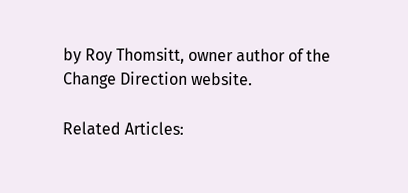by Roy Thomsitt, owner author of the Change Direction website.

Related Articles: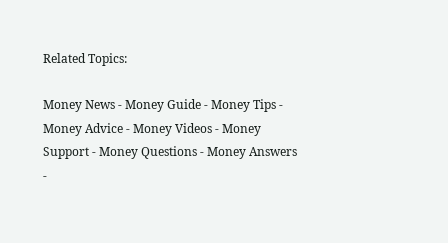Related Topics:

Money News - Money Guide - Money Tips - Money Advice - Money Videos - Money Support - Money Questions - Money Answers -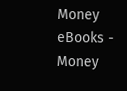Money eBooks - Money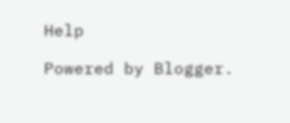Help

Powered by Blogger.